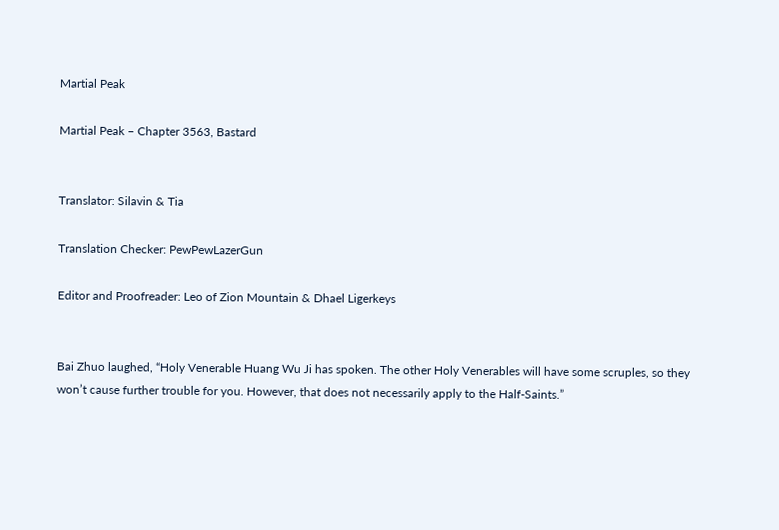Martial Peak

Martial Peak – Chapter 3563, Bastard


Translator: Silavin & Tia

Translation Checker: PewPewLazerGun

Editor and Proofreader: Leo of Zion Mountain & Dhael Ligerkeys


Bai Zhuo laughed, “Holy Venerable Huang Wu Ji has spoken. The other Holy Venerables will have some scruples, so they won’t cause further trouble for you. However, that does not necessarily apply to the Half-Saints.”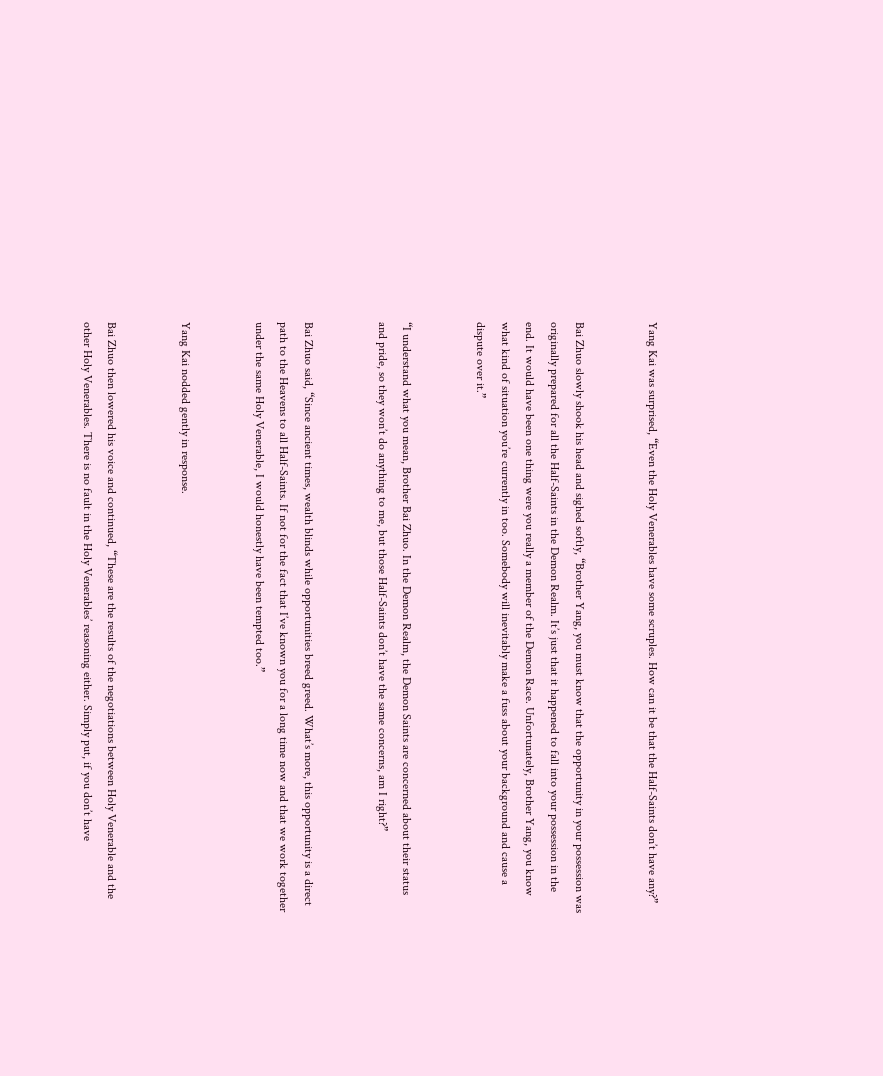Yang Kai was surprised, “Even the Holy Venerables have some scruples. How can it be that the Half-Saints don’t have any?”


Bai Zhuo slowly shook his head and sighed softly, “Brother Yang, you must know that the opportunity in your possession was originally prepared for all the Half-Saints in the Demon Realm. It’s just that it happened to fall into your possession in the end. It would have been one thing were you really a member of the Demon Race. Unfortunately, Brother Yang, you know what kind of situation you’re currently in too. Somebody will inevitably make a fuss about your background and cause a dispute over it.”


“I understand what you mean, Brother Bai Zhuo. In the Demon Realm, the Demon Saints are concerned about their status and pride, so they won’t do anything to me, but those Half-Saints don’t have the same concerns, am I right?”


Bai Zhuo said, “Since ancient times, wealth blinds while opportunities breed greed. What’s more, this opportunity is a direct path to the Heavens to all Half-Saints. If not for the fact that I’ve known you for a long time now and that we work together under the same Holy Venerable, I would honestly have been tempted too.”


Yang Kai nodded gently in response.


Bai Zhuo then lowered his voice and continued, “These are the results of the negotiations between Holy Venerable and the other Holy Venerables. There is no fault in the Holy Venerables’ reasoning either. Simply put, if you don’t have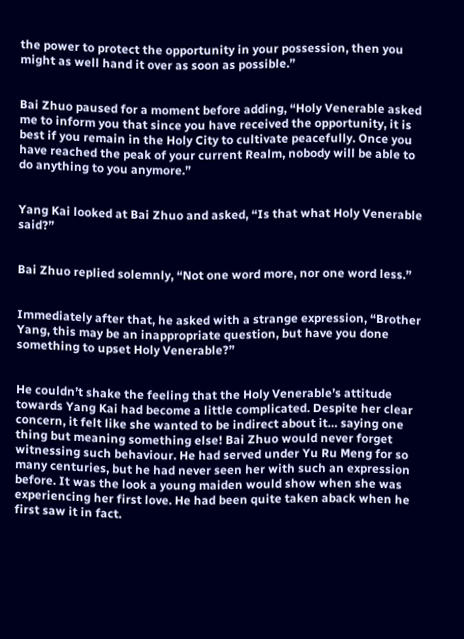the power to protect the opportunity in your possession, then you might as well hand it over as soon as possible.”


Bai Zhuo paused for a moment before adding, “Holy Venerable asked me to inform you that since you have received the opportunity, it is best if you remain in the Holy City to cultivate peacefully. Once you have reached the peak of your current Realm, nobody will be able to do anything to you anymore.”


Yang Kai looked at Bai Zhuo and asked, “Is that what Holy Venerable said?”


Bai Zhuo replied solemnly, “Not one word more, nor one word less.”


Immediately after that, he asked with a strange expression, “Brother Yang, this may be an inappropriate question, but have you done something to upset Holy Venerable?”


He couldn’t shake the feeling that the Holy Venerable’s attitude towards Yang Kai had become a little complicated. Despite her clear concern, it felt like she wanted to be indirect about it… saying one thing but meaning something else! Bai Zhuo would never forget witnessing such behaviour. He had served under Yu Ru Meng for so many centuries, but he had never seen her with such an expression before. It was the look a young maiden would show when she was experiencing her first love. He had been quite taken aback when he first saw it in fact.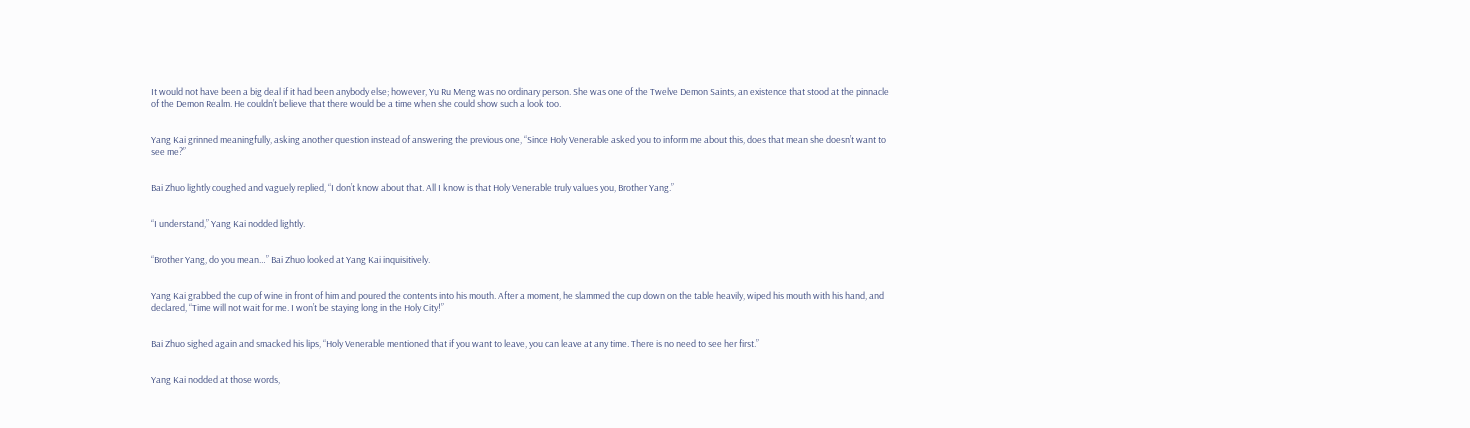It would not have been a big deal if it had been anybody else; however, Yu Ru Meng was no ordinary person. She was one of the Twelve Demon Saints, an existence that stood at the pinnacle of the Demon Realm. He couldn’t believe that there would be a time when she could show such a look too.


Yang Kai grinned meaningfully, asking another question instead of answering the previous one, “Since Holy Venerable asked you to inform me about this, does that mean she doesn’t want to see me?”


Bai Zhuo lightly coughed and vaguely replied, “I don’t know about that. All I know is that Holy Venerable truly values you, Brother Yang.”


“I understand,” Yang Kai nodded lightly.


“Brother Yang, do you mean…” Bai Zhuo looked at Yang Kai inquisitively.


Yang Kai grabbed the cup of wine in front of him and poured the contents into his mouth. After a moment, he slammed the cup down on the table heavily, wiped his mouth with his hand, and declared, “Time will not wait for me. I won’t be staying long in the Holy City!”


Bai Zhuo sighed again and smacked his lips, “Holy Venerable mentioned that if you want to leave, you can leave at any time. There is no need to see her first.”


Yang Kai nodded at those words,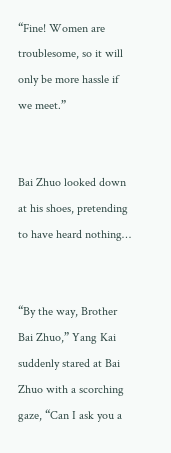“Fine! Women are troublesome, so it will only be more hassle if we meet.”


Bai Zhuo looked down at his shoes, pretending to have heard nothing…


“By the way, Brother Bai Zhuo,” Yang Kai suddenly stared at Bai Zhuo with a scorching gaze, “Can I ask you a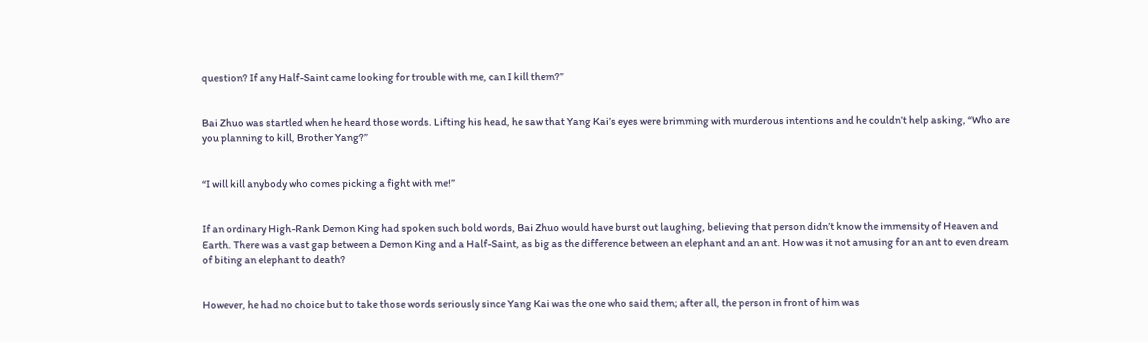question? If any Half-Saint came looking for trouble with me, can I kill them?”


Bai Zhuo was startled when he heard those words. Lifting his head, he saw that Yang Kai’s eyes were brimming with murderous intentions and he couldn’t help asking, “Who are you planning to kill, Brother Yang?”


“I will kill anybody who comes picking a fight with me!”


If an ordinary High-Rank Demon King had spoken such bold words, Bai Zhuo would have burst out laughing, believing that person didn’t know the immensity of Heaven and Earth. There was a vast gap between a Demon King and a Half-Saint, as big as the difference between an elephant and an ant. How was it not amusing for an ant to even dream of biting an elephant to death?


However, he had no choice but to take those words seriously since Yang Kai was the one who said them; after all, the person in front of him was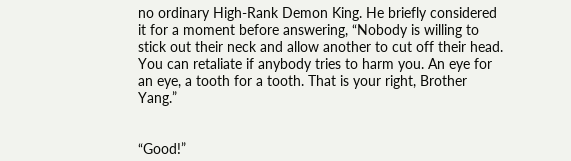no ordinary High-Rank Demon King. He briefly considered it for a moment before answering, “Nobody is willing to stick out their neck and allow another to cut off their head. You can retaliate if anybody tries to harm you. An eye for an eye, a tooth for a tooth. That is your right, Brother Yang.”


“Good!”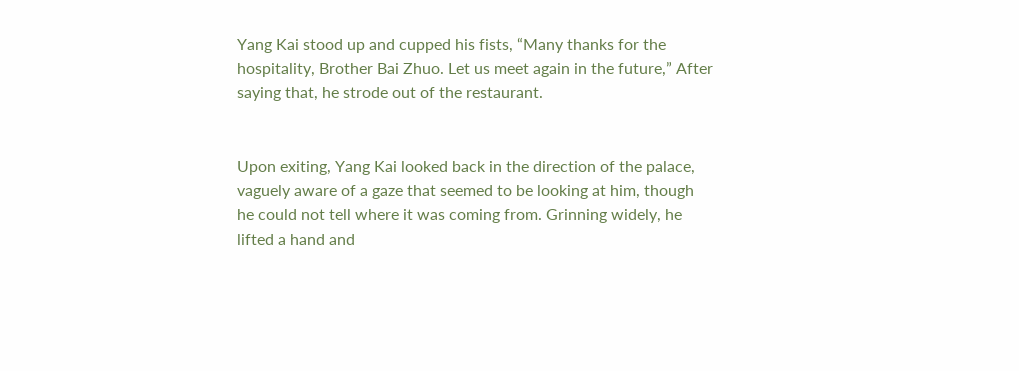Yang Kai stood up and cupped his fists, “Many thanks for the hospitality, Brother Bai Zhuo. Let us meet again in the future,” After saying that, he strode out of the restaurant.


Upon exiting, Yang Kai looked back in the direction of the palace, vaguely aware of a gaze that seemed to be looking at him, though he could not tell where it was coming from. Grinning widely, he lifted a hand and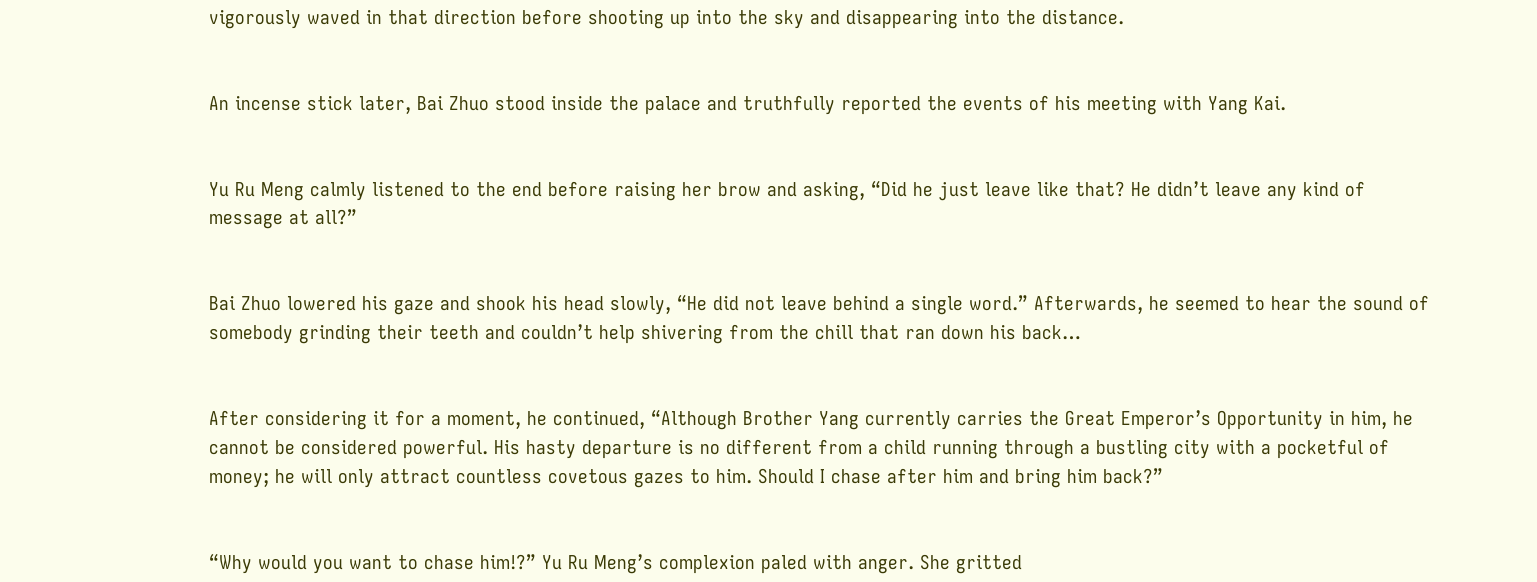vigorously waved in that direction before shooting up into the sky and disappearing into the distance.


An incense stick later, Bai Zhuo stood inside the palace and truthfully reported the events of his meeting with Yang Kai.


Yu Ru Meng calmly listened to the end before raising her brow and asking, “Did he just leave like that? He didn’t leave any kind of message at all?”


Bai Zhuo lowered his gaze and shook his head slowly, “He did not leave behind a single word.” Afterwards, he seemed to hear the sound of somebody grinding their teeth and couldn’t help shivering from the chill that ran down his back…


After considering it for a moment, he continued, “Although Brother Yang currently carries the Great Emperor’s Opportunity in him, he cannot be considered powerful. His hasty departure is no different from a child running through a bustling city with a pocketful of money; he will only attract countless covetous gazes to him. Should I chase after him and bring him back?”


“Why would you want to chase him!?” Yu Ru Meng’s complexion paled with anger. She gritted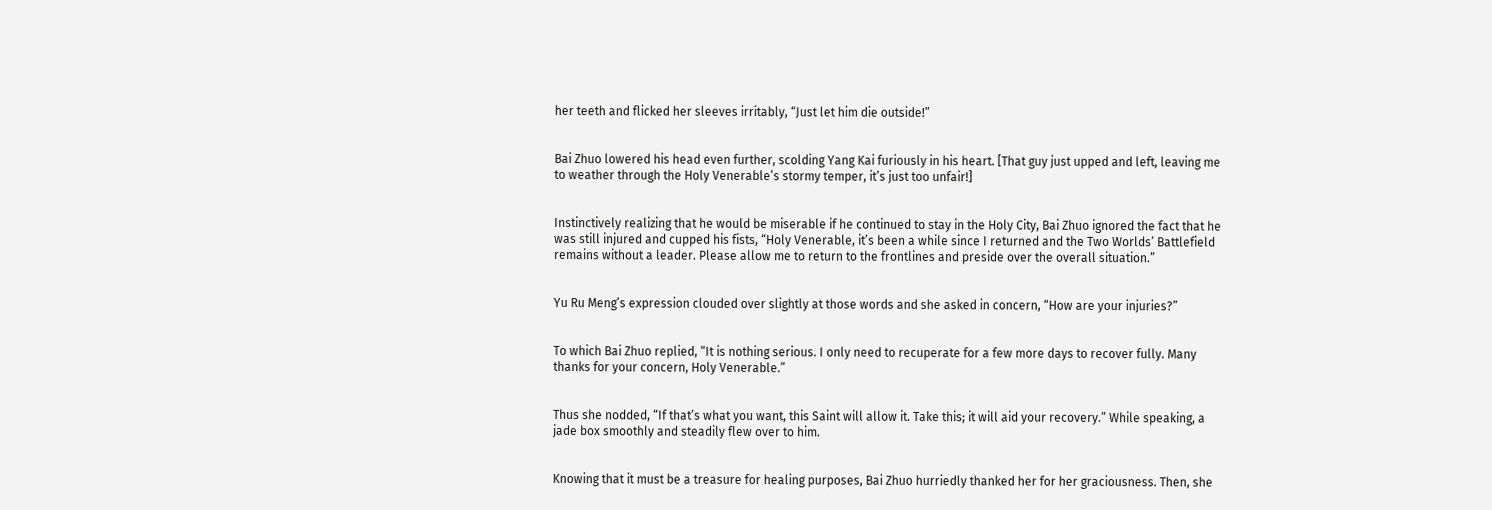her teeth and flicked her sleeves irritably, “Just let him die outside!”


Bai Zhuo lowered his head even further, scolding Yang Kai furiously in his heart. [That guy just upped and left, leaving me to weather through the Holy Venerable’s stormy temper, it’s just too unfair!]


Instinctively realizing that he would be miserable if he continued to stay in the Holy City, Bai Zhuo ignored the fact that he was still injured and cupped his fists, “Holy Venerable, it’s been a while since I returned and the Two Worlds’ Battlefield remains without a leader. Please allow me to return to the frontlines and preside over the overall situation.”


Yu Ru Meng’s expression clouded over slightly at those words and she asked in concern, “How are your injuries?”


To which Bai Zhuo replied, “It is nothing serious. I only need to recuperate for a few more days to recover fully. Many thanks for your concern, Holy Venerable.”


Thus she nodded, “If that’s what you want, this Saint will allow it. Take this; it will aid your recovery.” While speaking, a jade box smoothly and steadily flew over to him.


Knowing that it must be a treasure for healing purposes, Bai Zhuo hurriedly thanked her for her graciousness. Then, she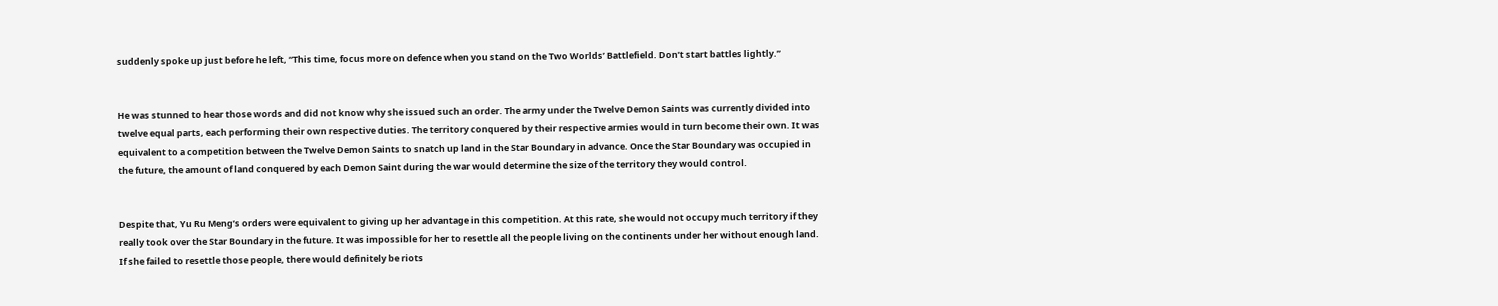suddenly spoke up just before he left, “This time, focus more on defence when you stand on the Two Worlds’ Battlefield. Don’t start battles lightly.”


He was stunned to hear those words and did not know why she issued such an order. The army under the Twelve Demon Saints was currently divided into twelve equal parts, each performing their own respective duties. The territory conquered by their respective armies would in turn become their own. It was equivalent to a competition between the Twelve Demon Saints to snatch up land in the Star Boundary in advance. Once the Star Boundary was occupied in the future, the amount of land conquered by each Demon Saint during the war would determine the size of the territory they would control.


Despite that, Yu Ru Meng’s orders were equivalent to giving up her advantage in this competition. At this rate, she would not occupy much territory if they really took over the Star Boundary in the future. It was impossible for her to resettle all the people living on the continents under her without enough land. If she failed to resettle those people, there would definitely be riots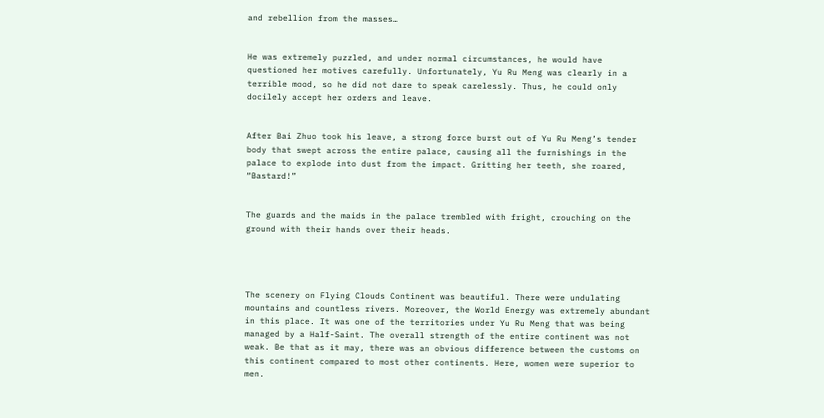and rebellion from the masses…


He was extremely puzzled, and under normal circumstances, he would have questioned her motives carefully. Unfortunately, Yu Ru Meng was clearly in a terrible mood, so he did not dare to speak carelessly. Thus, he could only docilely accept her orders and leave.


After Bai Zhuo took his leave, a strong force burst out of Yu Ru Meng’s tender body that swept across the entire palace, causing all the furnishings in the palace to explode into dust from the impact. Gritting her teeth, she roared, “Bastard!”


The guards and the maids in the palace trembled with fright, crouching on the ground with their hands over their heads.




The scenery on Flying Clouds Continent was beautiful. There were undulating mountains and countless rivers. Moreover, the World Energy was extremely abundant in this place. It was one of the territories under Yu Ru Meng that was being managed by a Half-Saint. The overall strength of the entire continent was not weak. Be that as it may, there was an obvious difference between the customs on this continent compared to most other continents. Here, women were superior to men.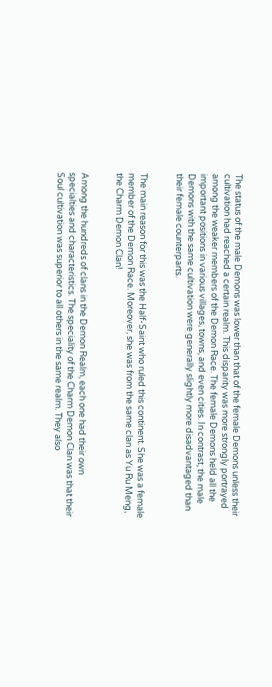The status of the male Demons was lower than that of the female Demons unless their cultivation had reached a certain realm. This disparity was more strongly portrayed among the weaker members of the Demon Race. The female Demons held all the important positions in various villages, towns, and even cities. In contrast, the male Demons with the same cultivation were generally slightly more disadvantaged than their female counterparts.


The main reason for this was the Half-Saint who ruled this continent. She was a female member of the Demon Race. Moreover, she was from the same clan as Yu Ru Meng, the Charm Demon Clan!


Among the hundreds of clans in the Demon Realm, each one had their own specialties and characteristics. The speciality of the Charm Demon Clan was that their Soul cultivation was superior to all others in the same realm. They also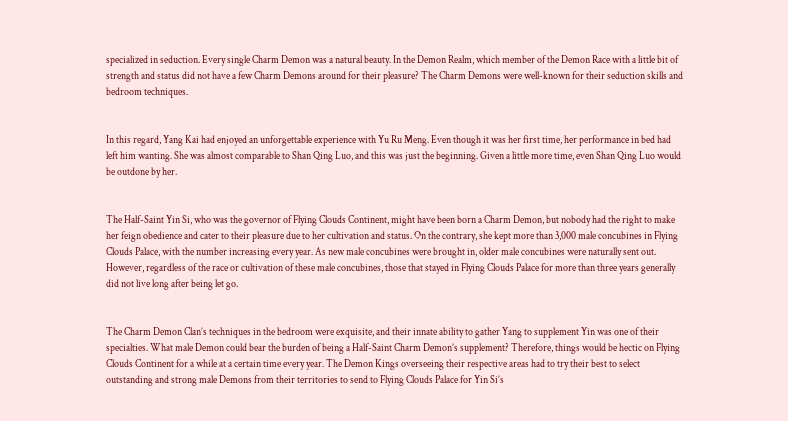specialized in seduction. Every single Charm Demon was a natural beauty. In the Demon Realm, which member of the Demon Race with a little bit of strength and status did not have a few Charm Demons around for their pleasure? The Charm Demons were well-known for their seduction skills and bedroom techniques.


In this regard, Yang Kai had enjoyed an unforgettable experience with Yu Ru Meng. Even though it was her first time, her performance in bed had left him wanting. She was almost comparable to Shan Qing Luo, and this was just the beginning. Given a little more time, even Shan Qing Luo would be outdone by her.


The Half-Saint Yin Si, who was the governor of Flying Clouds Continent, might have been born a Charm Demon, but nobody had the right to make her feign obedience and cater to their pleasure due to her cultivation and status. On the contrary, she kept more than 3,000 male concubines in Flying Clouds Palace, with the number increasing every year. As new male concubines were brought in, older male concubines were naturally sent out. However, regardless of the race or cultivation of these male concubines, those that stayed in Flying Clouds Palace for more than three years generally did not live long after being let go.


The Charm Demon Clan’s techniques in the bedroom were exquisite, and their innate ability to gather Yang to supplement Yin was one of their specialties. What male Demon could bear the burden of being a Half-Saint Charm Demon’s supplement? Therefore, things would be hectic on Flying Clouds Continent for a while at a certain time every year. The Demon Kings overseeing their respective areas had to try their best to select outstanding and strong male Demons from their territories to send to Flying Clouds Palace for Yin Si’s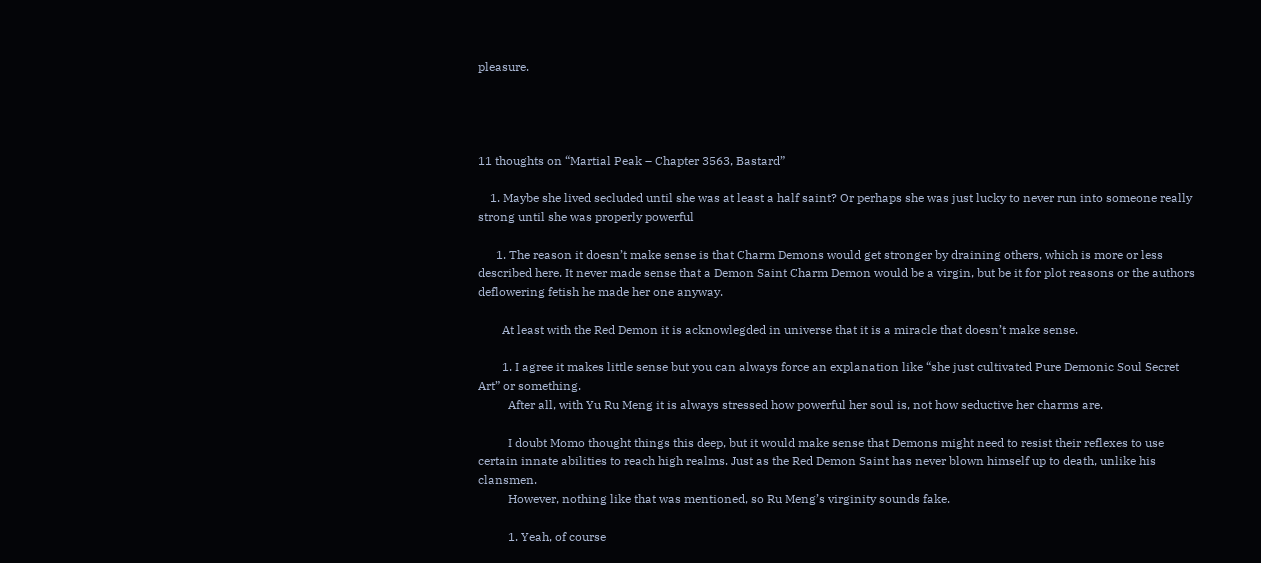pleasure.




11 thoughts on “Martial Peak – Chapter 3563, Bastard”

    1. Maybe she lived secluded until she was at least a half saint? Or perhaps she was just lucky to never run into someone really strong until she was properly powerful

      1. The reason it doesn’t make sense is that Charm Demons would get stronger by draining others, which is more or less described here. It never made sense that a Demon Saint Charm Demon would be a virgin, but be it for plot reasons or the authors deflowering fetish he made her one anyway.

        At least with the Red Demon it is acknowlegded in universe that it is a miracle that doesn’t make sense.

        1. I agree it makes little sense but you can always force an explanation like “she just cultivated Pure Demonic Soul Secret Art” or something.
          After all, with Yu Ru Meng it is always stressed how powerful her soul is, not how seductive her charms are.

          I doubt Momo thought things this deep, but it would make sense that Demons might need to resist their reflexes to use certain innate abilities to reach high realms. Just as the Red Demon Saint has never blown himself up to death, unlike his clansmen.
          However, nothing like that was mentioned, so Ru Meng’s virginity sounds fake.

          1. Yeah, of course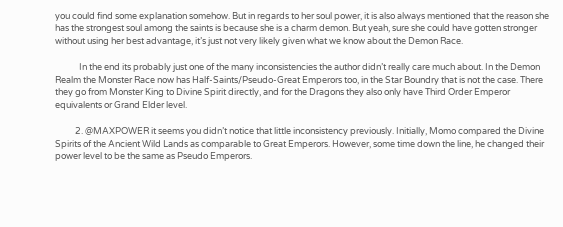you could find some explanation somehow. But in regards to her soul power, it is also always mentioned that the reason she has the strongest soul among the saints is because she is a charm demon. But yeah, sure she could have gotten stronger without using her best advantage, it’s just not very likely given what we know about the Demon Race.

            In the end its probably just one of the many inconsistencies the author didn’t really care much about. In the Demon Realm the Monster Race now has Half-Saints/Pseudo-Great Emperors too, in the Star Boundry that is not the case. There they go from Monster King to Divine Spirit directly, and for the Dragons they also only have Third Order Emperor equivalents or Grand Elder level.

          2. @MAXPOWER it seems you didn’t notice that little inconsistency previously. Initially, Momo compared the Divine Spirits of the Ancient Wild Lands as comparable to Great Emperors. However, some time down the line, he changed their power level to be the same as Pseudo Emperors.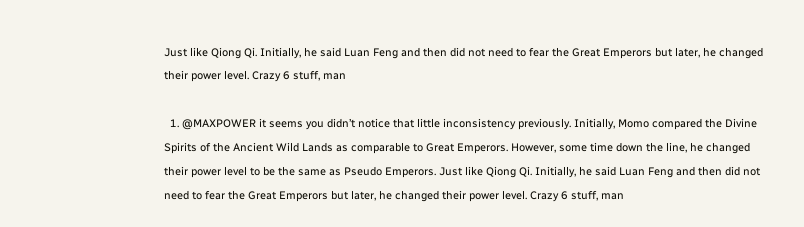Just like Qiong Qi. Initially, he said Luan Feng and then did not need to fear the Great Emperors but later, he changed their power level. Crazy 6 stuff, man

  1. @MAXPOWER it seems you didn’t notice that little inconsistency previously. Initially, Momo compared the Divine Spirits of the Ancient Wild Lands as comparable to Great Emperors. However, some time down the line, he changed their power level to be the same as Pseudo Emperors. Just like Qiong Qi. Initially, he said Luan Feng and then did not need to fear the Great Emperors but later, he changed their power level. Crazy 6 stuff, man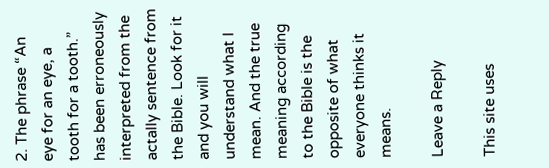2. The phrase “An eye for an eye, a tooth for a tooth.” has been erroneously interpreted from the actally sentence from the Bible. Look for it and you will understand what I mean. And the true meaning according to the Bible is the opposite of what everyone thinks it means.

Leave a Reply

This site uses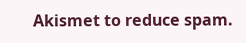Akismet to reduce spam.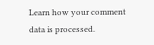Learn how your comment data is processed.